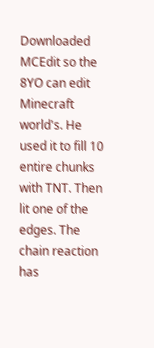Downloaded MCEdit so the 8YO can edit Minecraft world's. He used it to fill 10 entire chunks with TNT. Then lit one of the edges. The chain reaction has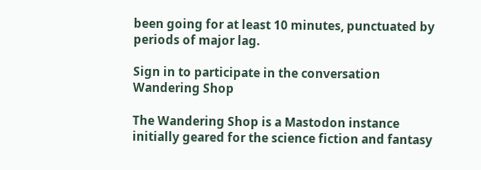been going for at least 10 minutes, punctuated by periods of major lag.

Sign in to participate in the conversation
Wandering Shop

The Wandering Shop is a Mastodon instance initially geared for the science fiction and fantasy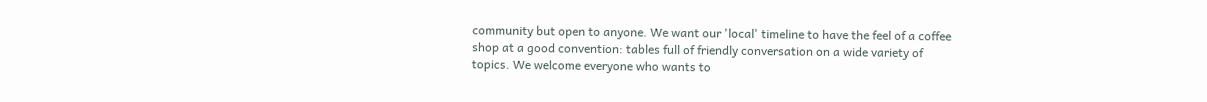community but open to anyone. We want our 'local' timeline to have the feel of a coffee shop at a good convention: tables full of friendly conversation on a wide variety of topics. We welcome everyone who wants to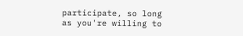participate, so long as you're willing to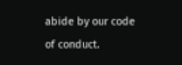abide by our code of conduct.